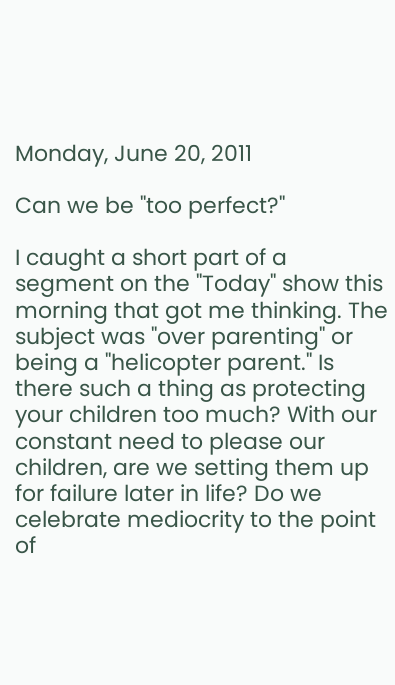Monday, June 20, 2011

Can we be "too perfect?"

I caught a short part of a segment on the "Today" show this morning that got me thinking. The subject was "over parenting" or being a "helicopter parent." Is there such a thing as protecting your children too much? With our constant need to please our children, are we setting them up for failure later in life? Do we celebrate mediocrity to the point of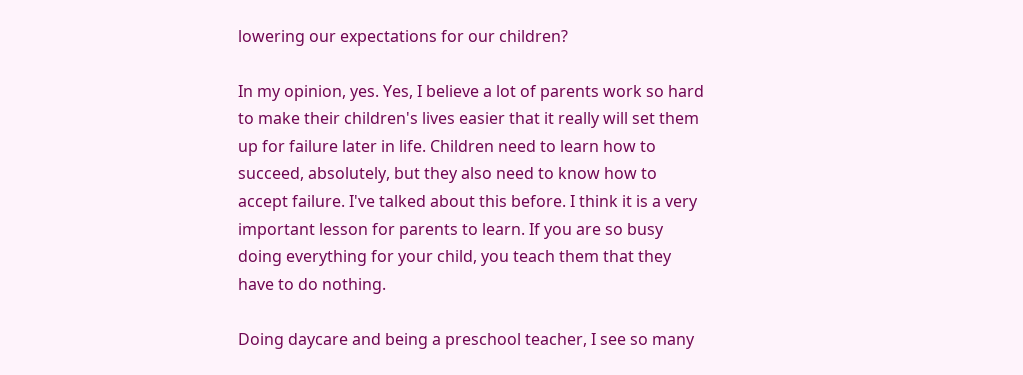lowering our expectations for our children?

In my opinion, yes. Yes, I believe a lot of parents work so hard to make their children's lives easier that it really will set them up for failure later in life. Children need to learn how to succeed, absolutely, but they also need to know how to accept failure. I've talked about this before. I think it is a very important lesson for parents to learn. If you are so busy doing everything for your child, you teach them that they have to do nothing.

Doing daycare and being a preschool teacher, I see so many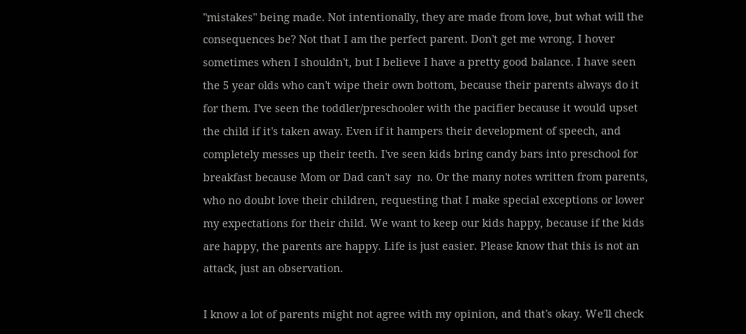"mistakes" being made. Not intentionally, they are made from love, but what will the consequences be? Not that I am the perfect parent. Don't get me wrong. I hover sometimes when I shouldn't, but I believe I have a pretty good balance. I have seen the 5 year olds who can't wipe their own bottom, because their parents always do it for them. I've seen the toddler/preschooler with the pacifier because it would upset the child if it's taken away. Even if it hampers their development of speech, and completely messes up their teeth. I've seen kids bring candy bars into preschool for breakfast because Mom or Dad can't say  no. Or the many notes written from parents, who no doubt love their children, requesting that I make special exceptions or lower my expectations for their child. We want to keep our kids happy, because if the kids are happy, the parents are happy. Life is just easier. Please know that this is not an attack, just an observation.

I know a lot of parents might not agree with my opinion, and that's okay. We'll check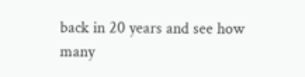back in 20 years and see how many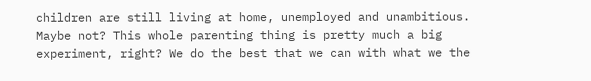children are still living at home, unemployed and unambitious. Maybe not? This whole parenting thing is pretty much a big experiment, right? We do the best that we can with what we the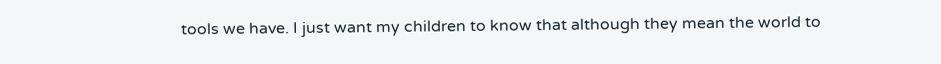tools we have. I just want my children to know that although they mean the world to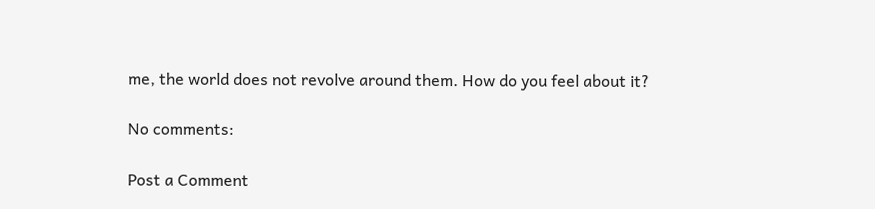me, the world does not revolve around them. How do you feel about it?

No comments:

Post a Comment